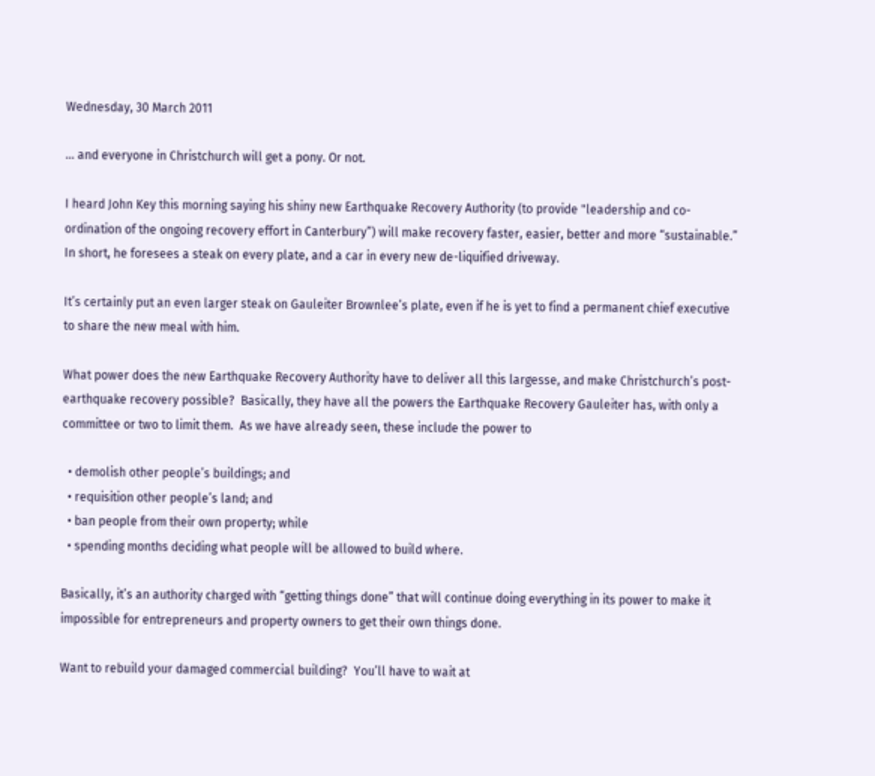Wednesday, 30 March 2011

... and everyone in Christchurch will get a pony. Or not.

I heard John Key this morning saying his shiny new Earthquake Recovery Authority (to provide "leadership and co-ordination of the ongoing recovery effort in Canterbury”) will make recovery faster, easier, better and more “sustainable.” In short, he foresees a steak on every plate, and a car in every new de-liquified driveway.

It’s certainly put an even larger steak on Gauleiter Brownlee’s plate, even if he is yet to find a permanent chief executive to share the new meal with him.

What power does the new Earthquake Recovery Authority have to deliver all this largesse, and make Christchurch’s post-earthquake recovery possible?  Basically, they have all the powers the Earthquake Recovery Gauleiter has, with only a committee or two to limit them.  As we have already seen, these include the power to

  • demolish other people’s buildings; and
  • requisition other people’s land; and
  • ban people from their own property; while
  • spending months deciding what people will be allowed to build where.

Basically, it’s an authority charged with “getting things done” that will continue doing everything in its power to make it impossible for entrepreneurs and property owners to get their own things done.

Want to rebuild your damaged commercial building?  You’ll have to wait at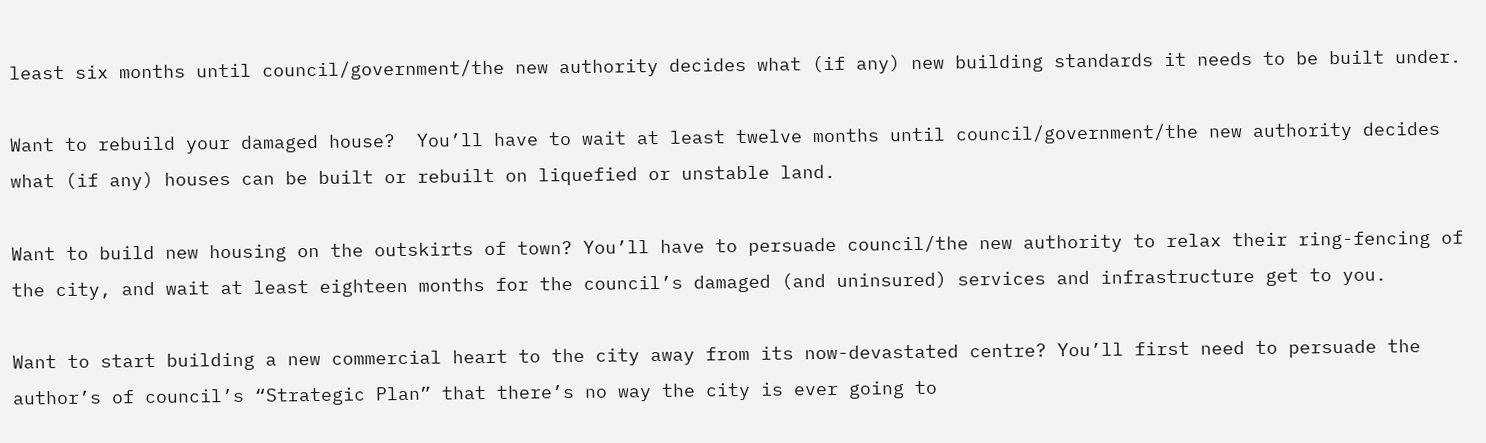least six months until council/government/the new authority decides what (if any) new building standards it needs to be built under.

Want to rebuild your damaged house?  You’ll have to wait at least twelve months until council/government/the new authority decides what (if any) houses can be built or rebuilt on liquefied or unstable land.

Want to build new housing on the outskirts of town? You’ll have to persuade council/the new authority to relax their ring-fencing of the city, and wait at least eighteen months for the council’s damaged (and uninsured) services and infrastructure get to you.

Want to start building a new commercial heart to the city away from its now-devastated centre? You’ll first need to persuade the author’s of council’s “Strategic Plan” that there’s no way the city is ever going to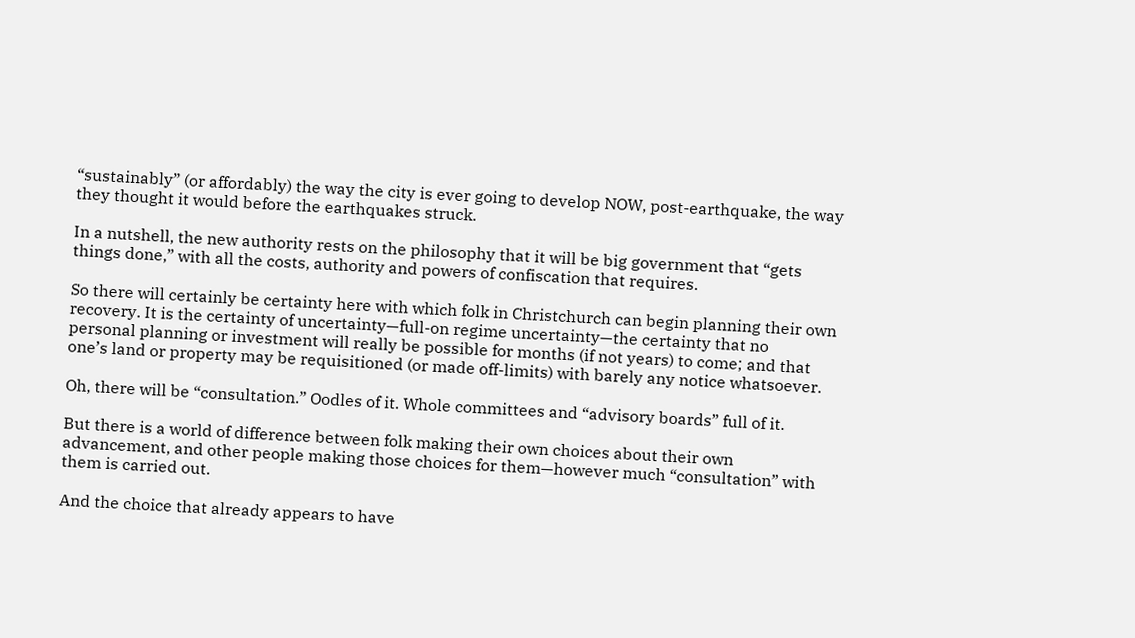“sustainably” (or affordably) the way the city is ever going to develop NOW, post-earthquake, the way they thought it would before the earthquakes struck.

In a nutshell, the new authority rests on the philosophy that it will be big government that “gets things done,” with all the costs, authority and powers of confiscation that requires.

So there will certainly be certainty here with which folk in Christchurch can begin planning their own recovery. It is the certainty of uncertainty—full-on regime uncertainty—the certainty that no personal planning or investment will really be possible for months (if not years) to come; and that one’s land or property may be requisitioned (or made off-limits) with barely any notice whatsoever.

Oh, there will be “consultation.” Oodles of it. Whole committees and “advisory boards” full of it.

But there is a world of difference between folk making their own choices about their own advancement, and other people making those choices for them—however much “consultation” with them is carried out.

And the choice that already appears to have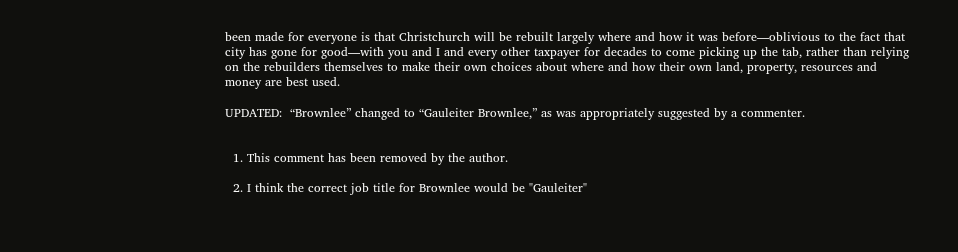been made for everyone is that Christchurch will be rebuilt largely where and how it was before—oblivious to the fact that city has gone for good—with you and I and every other taxpayer for decades to come picking up the tab, rather than relying on the rebuilders themselves to make their own choices about where and how their own land, property, resources and money are best used.

UPDATED:  “Brownlee” changed to “Gauleiter Brownlee,” as was appropriately suggested by a commenter.


  1. This comment has been removed by the author.

  2. I think the correct job title for Brownlee would be "Gauleiter"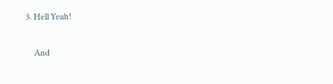3. Hell Yeah!

    And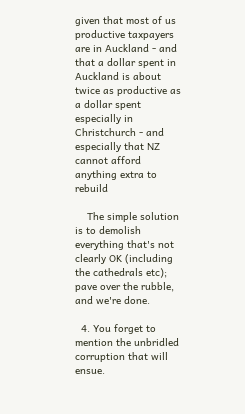given that most of us productive taxpayers are in Auckland - and that a dollar spent in Auckland is about twice as productive as a dollar spent especially in Christchurch - and especially that NZ cannot afford anything extra to rebuild

    The simple solution is to demolish everything that's not clearly OK (including the cathedrals etc); pave over the rubble, and we're done.

  4. You forget to mention the unbridled corruption that will ensue.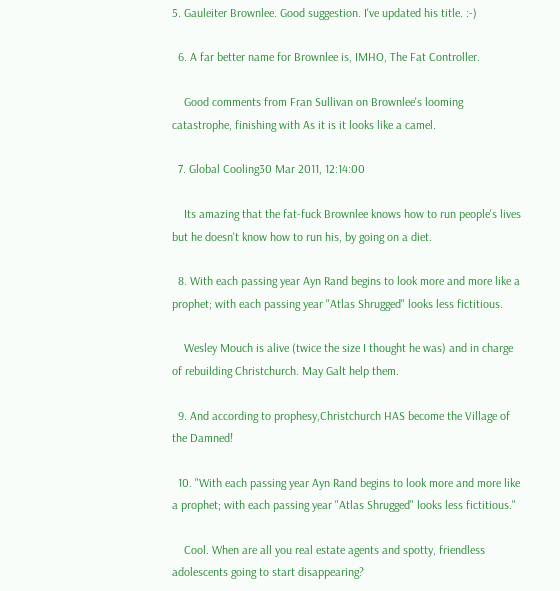5. Gauleiter Brownlee. Good suggestion. I've updated his title. :-)

  6. A far better name for Brownlee is, IMHO, The Fat Controller.

    Good comments from Fran Sullivan on Brownlee's looming catastrophe, finishing with As it is it looks like a camel.

  7. Global Cooling30 Mar 2011, 12:14:00

    Its amazing that the fat-fuck Brownlee knows how to run people's lives but he doesn't know how to run his, by going on a diet.

  8. With each passing year Ayn Rand begins to look more and more like a prophet; with each passing year "Atlas Shrugged" looks less fictitious.

    Wesley Mouch is alive (twice the size I thought he was) and in charge of rebuilding Christchurch. May Galt help them.

  9. And according to prophesy,Christchurch HAS become the Village of the Damned!

  10. "With each passing year Ayn Rand begins to look more and more like a prophet; with each passing year "Atlas Shrugged" looks less fictitious."

    Cool. When are all you real estate agents and spotty, friendless adolescents going to start disappearing?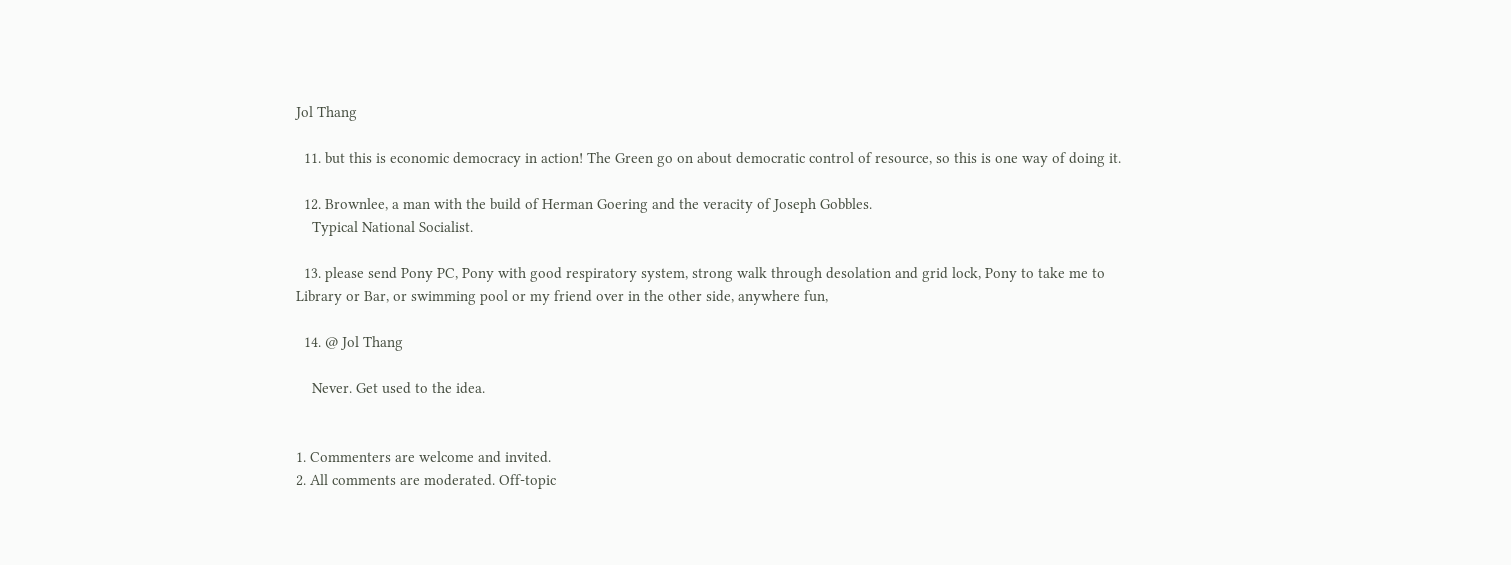Jol Thang

  11. but this is economic democracy in action! The Green go on about democratic control of resource, so this is one way of doing it.

  12. Brownlee, a man with the build of Herman Goering and the veracity of Joseph Gobbles.
    Typical National Socialist.

  13. please send Pony PC, Pony with good respiratory system, strong walk through desolation and grid lock, Pony to take me to Library or Bar, or swimming pool or my friend over in the other side, anywhere fun,

  14. @ Jol Thang

    Never. Get used to the idea.


1. Commenters are welcome and invited.
2. All comments are moderated. Off-topic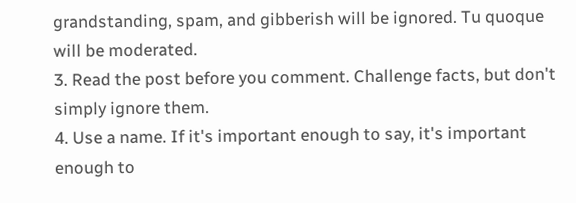grandstanding, spam, and gibberish will be ignored. Tu quoque will be moderated.
3. Read the post before you comment. Challenge facts, but don't simply ignore them.
4. Use a name. If it's important enough to say, it's important enough to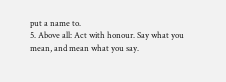put a name to.
5. Above all: Act with honour. Say what you mean, and mean what you say.